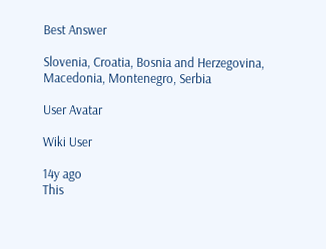Best Answer

Slovenia, Croatia, Bosnia and Herzegovina, Macedonia, Montenegro, Serbia

User Avatar

Wiki User

14y ago
This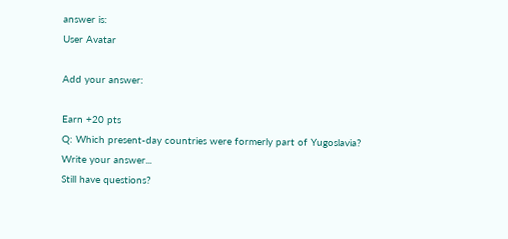answer is:
User Avatar

Add your answer:

Earn +20 pts
Q: Which present-day countries were formerly part of Yugoslavia?
Write your answer...
Still have questions?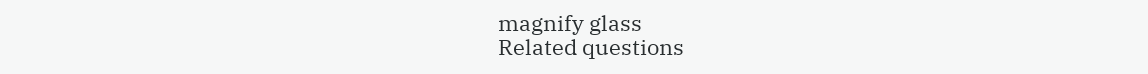magnify glass
Related questions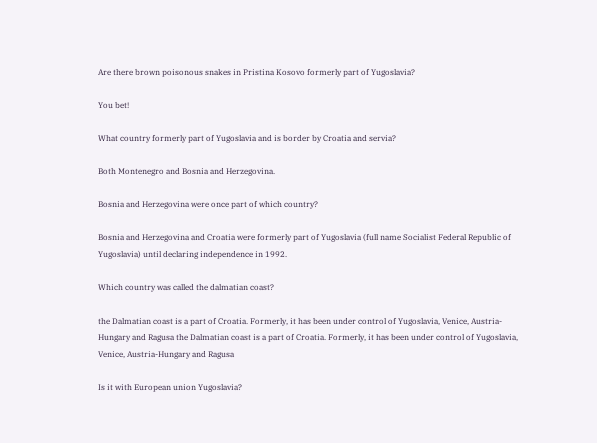Are there brown poisonous snakes in Pristina Kosovo formerly part of Yugoslavia?

You bet!

What country formerly part of Yugoslavia and is border by Croatia and servia?

Both Montenegro and Bosnia and Herzegovina.

Bosnia and Herzegovina were once part of which country?

Bosnia and Herzegovina and Croatia were formerly part of Yugoslavia (full name Socialist Federal Republic of Yugoslavia) until declaring independence in 1992.

Which country was called the dalmatian coast?

the Dalmatian coast is a part of Croatia. Formerly, it has been under control of Yugoslavia, Venice, Austria-Hungary and Ragusa the Dalmatian coast is a part of Croatia. Formerly, it has been under control of Yugoslavia, Venice, Austria-Hungary and Ragusa

Is it with European union Yugoslavia?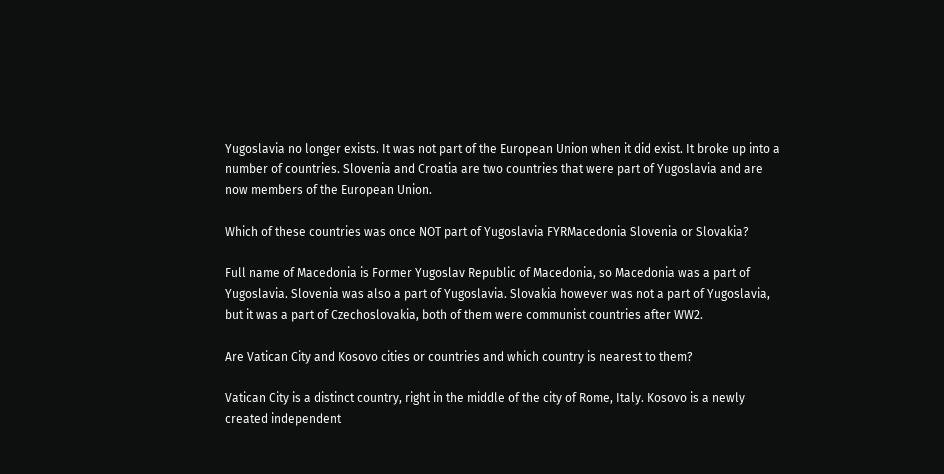Yugoslavia no longer exists. It was not part of the European Union when it did exist. It broke up into a number of countries. Slovenia and Croatia are two countries that were part of Yugoslavia and are now members of the European Union.

Which of these countries was once NOT part of Yugoslavia FYRMacedonia Slovenia or Slovakia?

Full name of Macedonia is Former Yugoslav Republic of Macedonia, so Macedonia was a part of Yugoslavia. Slovenia was also a part of Yugoslavia. Slovakia however was not a part of Yugoslavia, but it was a part of Czechoslovakia, both of them were communist countries after WW2.

Are Vatican City and Kosovo cities or countries and which country is nearest to them?

Vatican City is a distinct country, right in the middle of the city of Rome, Italy. Kosovo is a newly created independent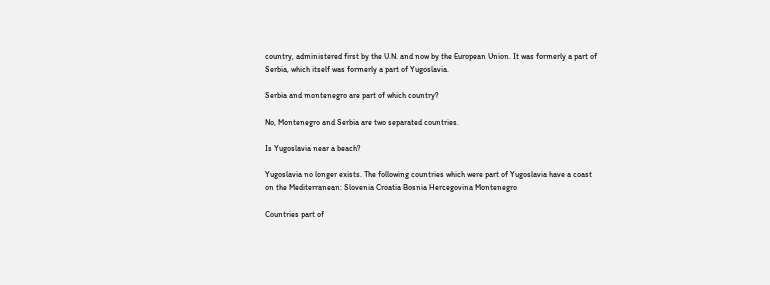country, administered first by the U.N. and now by the European Union. It was formerly a part of Serbia, which itself was formerly a part of Yugoslavia.

Serbia and montenegro are part of which country?

No, Montenegro and Serbia are two separated countries.

Is Yugoslavia near a beach?

Yugoslavia no longer exists. The following countries which were part of Yugoslavia have a coast on the Mediterranean: Slovenia Croatia Bosnia Hercegovina Montenegro

Countries part of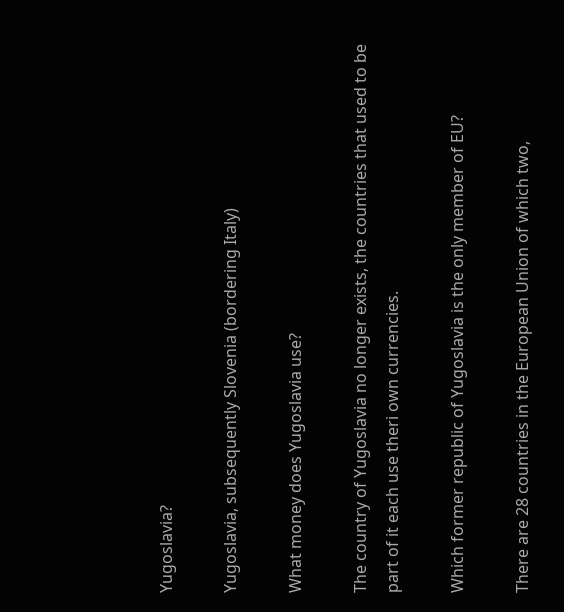Yugoslavia?

Yugoslavia, subsequently Slovenia (bordering Italy)

What money does Yugoslavia use?

The country of Yugoslavia no longer exists, the countries that used to be part of it each use theri own currencies.

Which former republic of Yugoslavia is the only member of EU?

There are 28 countries in the European Union of which two,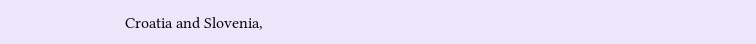Croatia and Slovenia,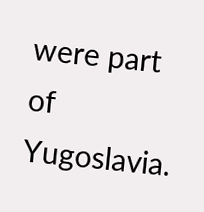were part of Yugoslavia.